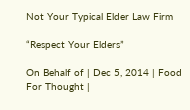Not Your Typical Elder Law Firm

“Respect Your Elders”

On Behalf of | Dec 5, 2014 | Food For Thought |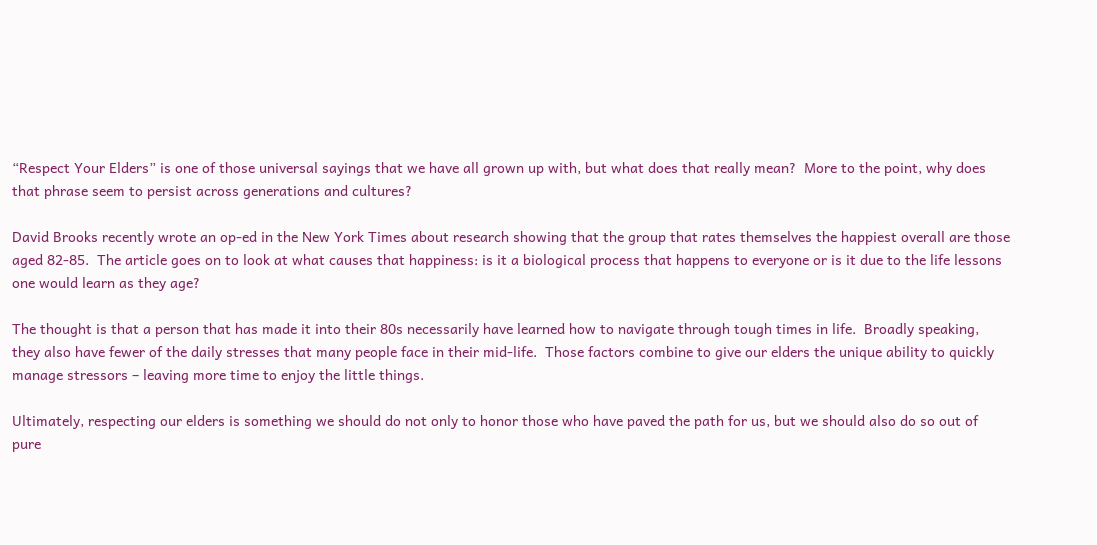“Respect Your Elders” is one of those universal sayings that we have all grown up with, but what does that really mean?  More to the point, why does that phrase seem to persist across generations and cultures?

David Brooks recently wrote an op-ed in the New York Times about research showing that the group that rates themselves the happiest overall are those aged 82-85.  The article goes on to look at what causes that happiness: is it a biological process that happens to everyone or is it due to the life lessons one would learn as they age?

The thought is that a person that has made it into their 80s necessarily have learned how to navigate through tough times in life.  Broadly speaking, they also have fewer of the daily stresses that many people face in their mid-life.  Those factors combine to give our elders the unique ability to quickly manage stressors – leaving more time to enjoy the little things.

Ultimately, respecting our elders is something we should do not only to honor those who have paved the path for us, but we should also do so out of pure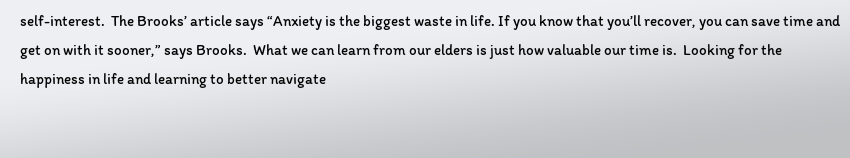self-interest.  The Brooks’ article says “Anxiety is the biggest waste in life. If you know that you’ll recover, you can save time and get on with it sooner,” says Brooks.  What we can learn from our elders is just how valuable our time is.  Looking for the happiness in life and learning to better navigate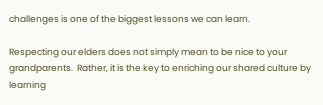challenges is one of the biggest lessons we can learn.

Respecting our elders does not simply mean to be nice to your grandparents.  Rather, it is the key to enriching our shared culture by learning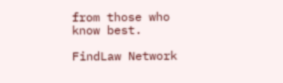from those who know best.

FindLaw Network